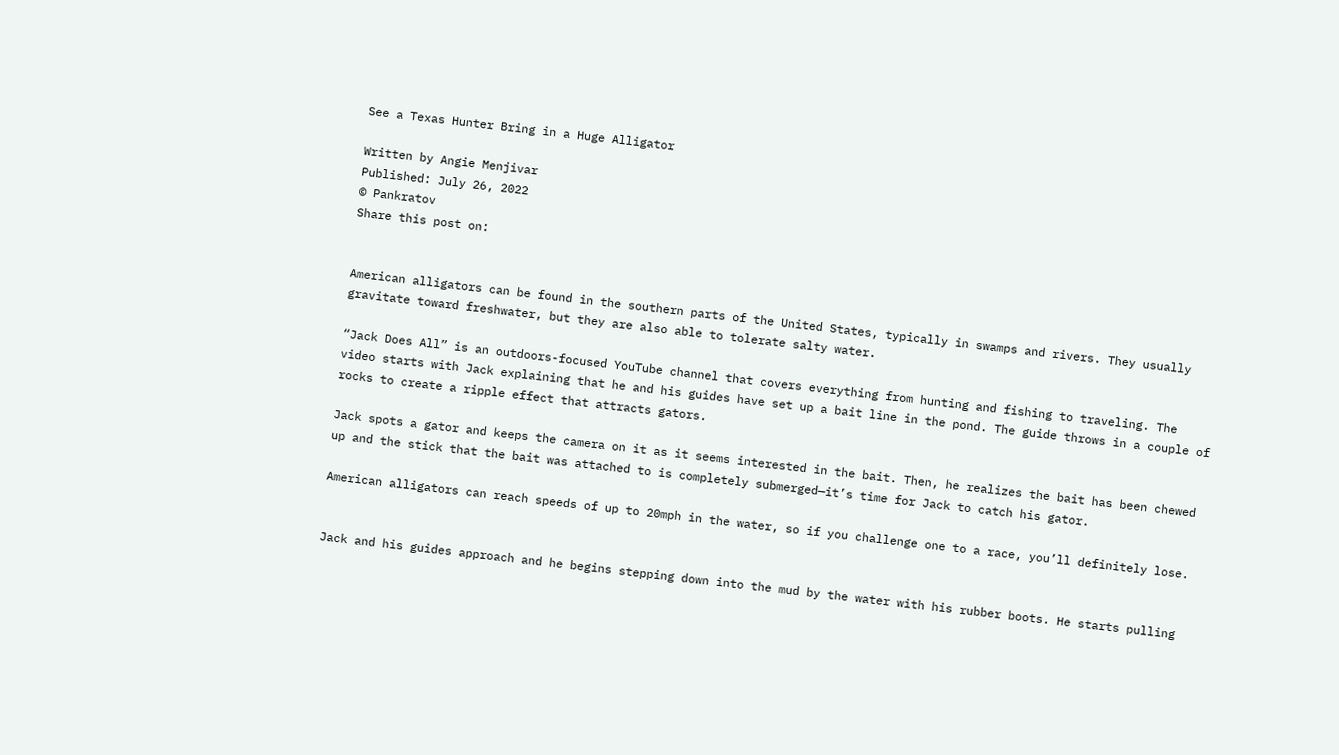See a Texas Hunter Bring in a Huge Alligator

Written by Angie Menjivar
Published: July 26, 2022
© Pankratov
Share this post on:


American alligators can be found in the southern parts of the United States, typically in swamps and rivers. They usually gravitate toward freshwater, but they are also able to tolerate salty water.

“Jack Does All” is an outdoors-focused YouTube channel that covers everything from hunting and fishing to traveling. The video starts with Jack explaining that he and his guides have set up a bait line in the pond. The guide throws in a couple of rocks to create a ripple effect that attracts gators.

Jack spots a gator and keeps the camera on it as it seems interested in the bait. Then, he realizes the bait has been chewed up and the stick that the bait was attached to is completely submerged—it’s time for Jack to catch his gator.

American alligators can reach speeds of up to 20mph in the water, so if you challenge one to a race, you’ll definitely lose.


Jack and his guides approach and he begins stepping down into the mud by the water with his rubber boots. He starts pulling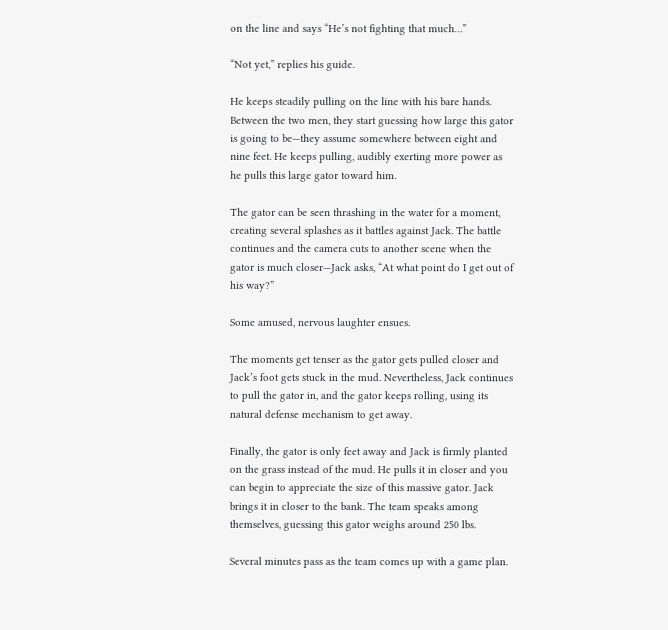on the line and says “He’s not fighting that much…”

“Not yet,” replies his guide.

He keeps steadily pulling on the line with his bare hands. Between the two men, they start guessing how large this gator is going to be—they assume somewhere between eight and nine feet. He keeps pulling, audibly exerting more power as he pulls this large gator toward him.

The gator can be seen thrashing in the water for a moment, creating several splashes as it battles against Jack. The battle continues and the camera cuts to another scene when the gator is much closer—Jack asks, “At what point do I get out of his way?”

Some amused, nervous laughter ensues.

The moments get tenser as the gator gets pulled closer and Jack’s foot gets stuck in the mud. Nevertheless, Jack continues to pull the gator in, and the gator keeps rolling, using its natural defense mechanism to get away.

Finally, the gator is only feet away and Jack is firmly planted on the grass instead of the mud. He pulls it in closer and you can begin to appreciate the size of this massive gator. Jack brings it in closer to the bank. The team speaks among themselves, guessing this gator weighs around 250 lbs.

Several minutes pass as the team comes up with a game plan.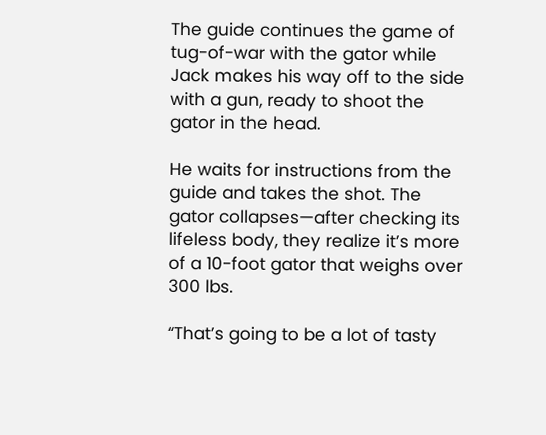The guide continues the game of tug-of-war with the gator while Jack makes his way off to the side with a gun, ready to shoot the gator in the head.

He waits for instructions from the guide and takes the shot. The gator collapses—after checking its lifeless body, they realize it’s more of a 10-foot gator that weighs over 300 lbs.

“That’s going to be a lot of tasty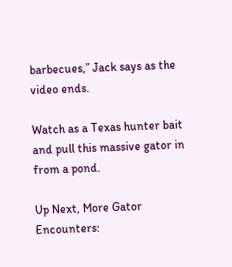barbecues,” Jack says as the video ends.

Watch as a Texas hunter bait and pull this massive gator in from a pond.

Up Next, More Gator Encounters: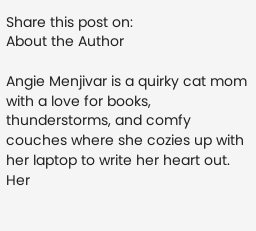Share this post on:
About the Author

Angie Menjivar is a quirky cat mom with a love for books, thunderstorms, and comfy couches where she cozies up with her laptop to write her heart out. Her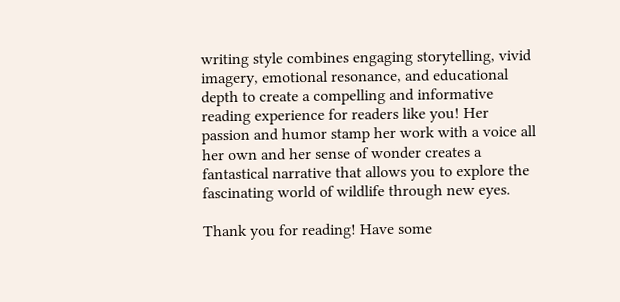writing style combines engaging storytelling, vivid imagery, emotional resonance, and educational depth to create a compelling and informative reading experience for readers like you! Her passion and humor stamp her work with a voice all her own and her sense of wonder creates a fantastical narrative that allows you to explore the fascinating world of wildlife through new eyes.

Thank you for reading! Have some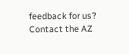feedback for us? Contact the AZ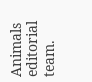Animals editorial team.